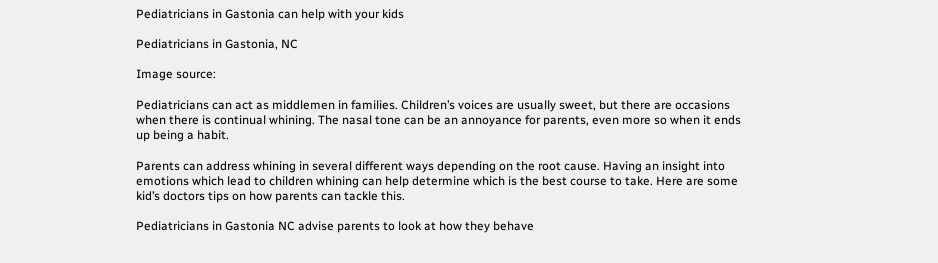Pediatricians in Gastonia can help with your kids

Pediatricians in Gastonia, NC

Image source:

Pediatricians can act as middlemen in families. Children’s voices are usually sweet, but there are occasions when there is continual whining. The nasal tone can be an annoyance for parents, even more so when it ends up being a habit.

Parents can address whining in several different ways depending on the root cause. Having an insight into emotions which lead to children whining can help determine which is the best course to take. Here are some kid’s doctors tips on how parents can tackle this.

Pediatricians in Gastonia NC advise parents to look at how they behave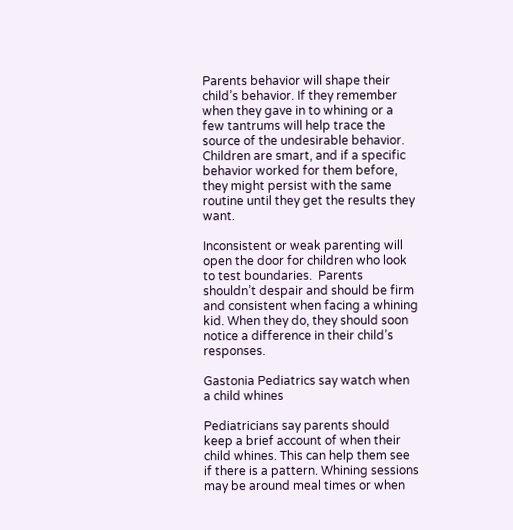Parents behavior will shape their child’s behavior. If they remember when they gave in to whining or a few tantrums will help trace the source of the undesirable behavior. Children are smart, and if a specific behavior worked for them before, they might persist with the same routine until they get the results they want.

Inconsistent or weak parenting will open the door for children who look to test boundaries.  Parents shouldn’t despair and should be firm and consistent when facing a whining kid. When they do, they should soon notice a difference in their child’s responses.

Gastonia Pediatrics say watch when a child whines

Pediatricians say parents should keep a brief account of when their child whines. This can help them see if there is a pattern. Whining sessions may be around meal times or when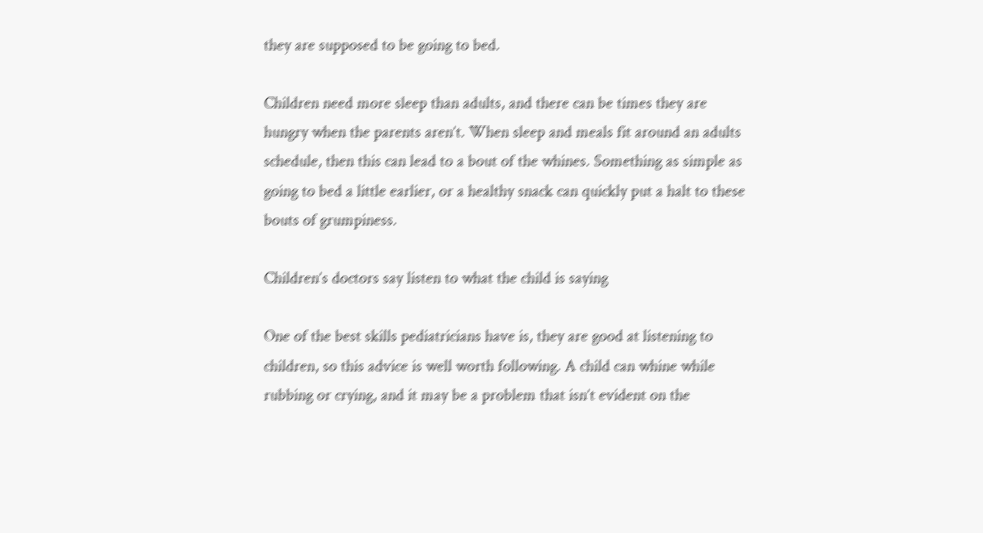they are supposed to be going to bed.

Children need more sleep than adults, and there can be times they are hungry when the parents aren’t. When sleep and meals fit around an adults schedule, then this can lead to a bout of the whines. Something as simple as going to bed a little earlier, or a healthy snack can quickly put a halt to these bouts of grumpiness.

Children’s doctors say listen to what the child is saying

One of the best skills pediatricians have is, they are good at listening to children, so this advice is well worth following. A child can whine while rubbing or crying, and it may be a problem that isn’t evident on the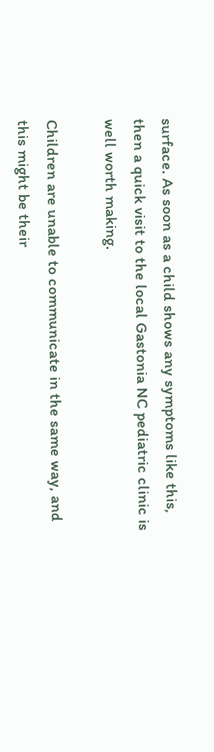surface. As soon as a child shows any symptoms like this, then a quick visit to the local Gastonia NC pediatric clinic is well worth making.

Children are unable to communicate in the same way, and this might be their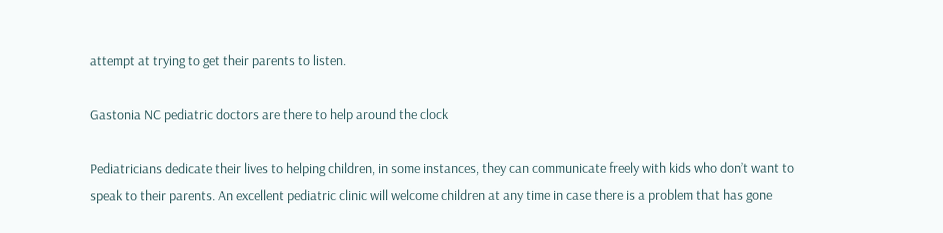attempt at trying to get their parents to listen.

Gastonia NC pediatric doctors are there to help around the clock

Pediatricians dedicate their lives to helping children, in some instances, they can communicate freely with kids who don’t want to speak to their parents. An excellent pediatric clinic will welcome children at any time in case there is a problem that has gone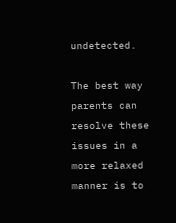undetected.

The best way parents can resolve these issues in a more relaxed manner is to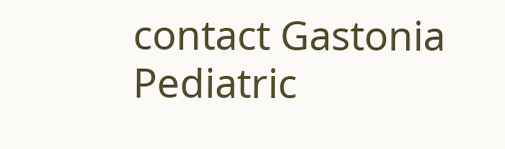contact Gastonia Pediatric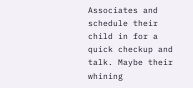Associates and schedule their child in for a quick checkup and talk. Maybe their whining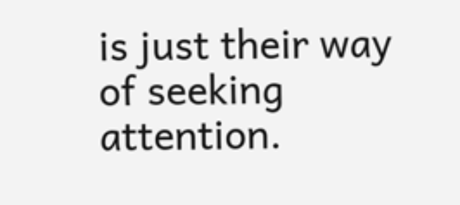is just their way of seeking attention.